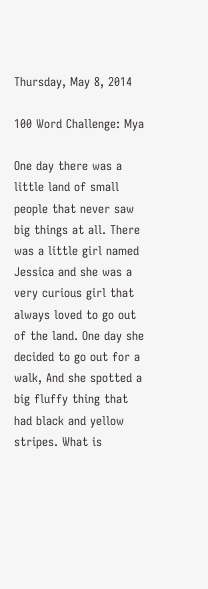Thursday, May 8, 2014

100 Word Challenge: Mya

One day there was a little land of small people that never saw big things at all. There was a little girl named Jessica and she was a very curious girl that always loved to go out of the land. One day she decided to go out for a walk, And she spotted a big fluffy thing that had black and yellow stripes. What is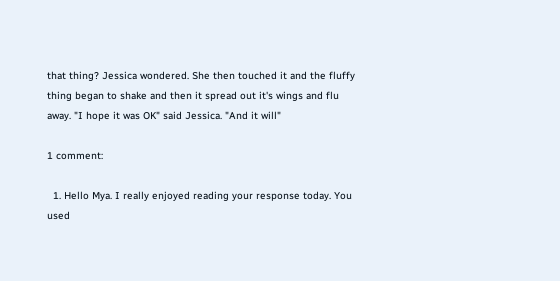that thing? Jessica wondered. She then touched it and the fluffy thing began to shake and then it spread out it's wings and flu away. "I hope it was OK" said Jessica. "And it will"

1 comment:

  1. Hello Mya. I really enjoyed reading your response today. You used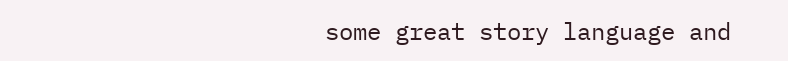some great story language and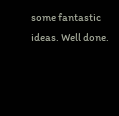some fantastic ideas. Well done.